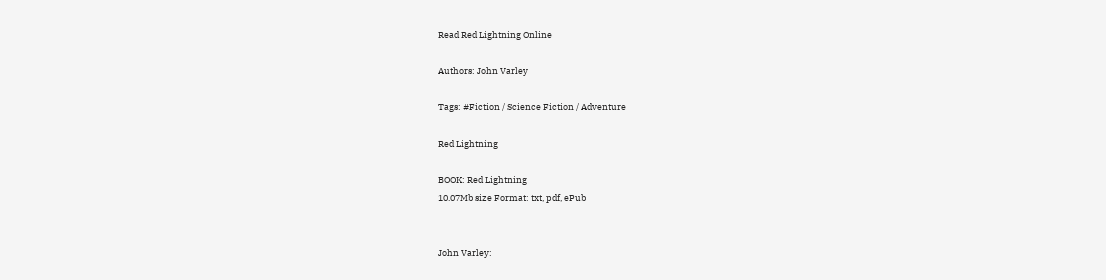Read Red Lightning Online

Authors: John Varley

Tags: #Fiction / Science Fiction / Adventure

Red Lightning

BOOK: Red Lightning
10.07Mb size Format: txt, pdf, ePub


John Varley: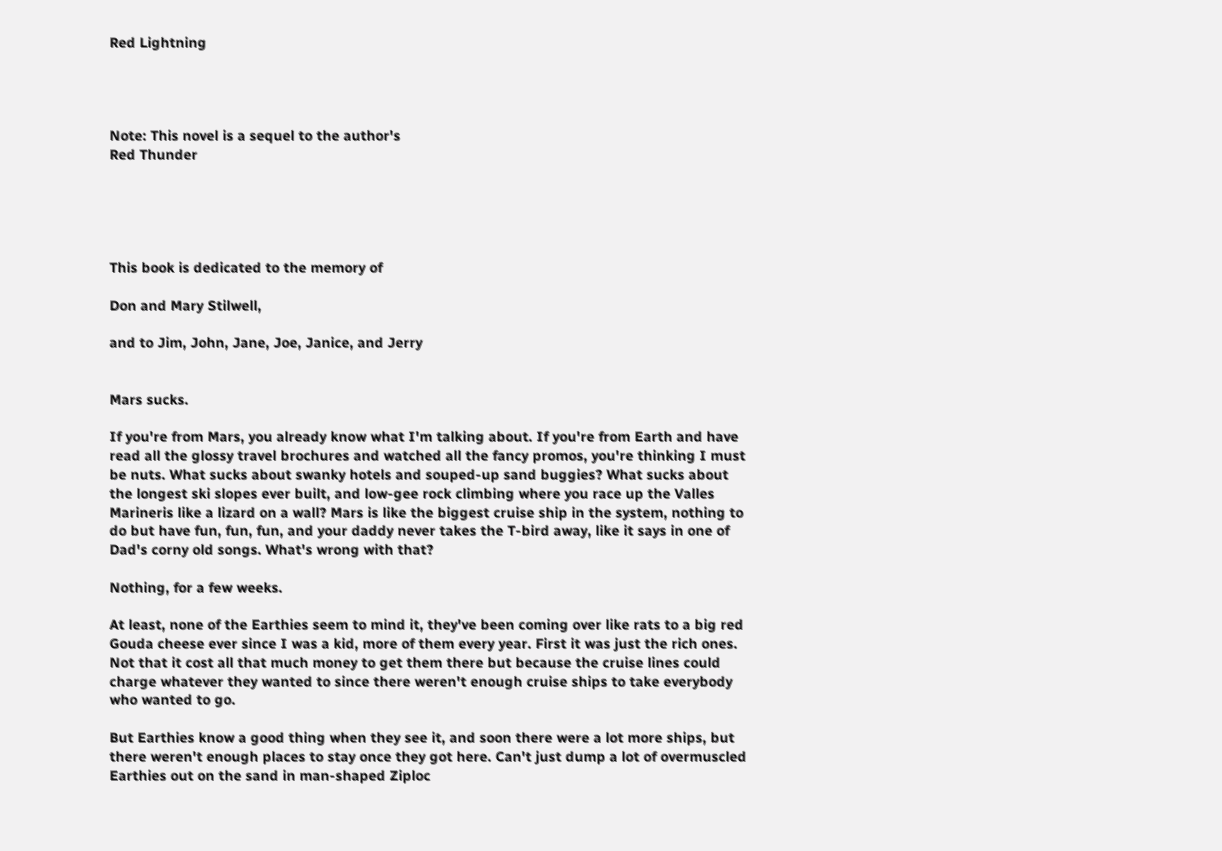Red Lightning




Note: This novel is a sequel to the author's
Red Thunder





This book is dedicated to the memory of

Don and Mary Stilwell,

and to Jim, John, Jane, Joe, Janice, and Jerry


Mars sucks.

If you're from Mars, you already know what I'm talking about. If you're from Earth and have read all the glossy travel brochures and watched all the fancy promos, you're thinking I must be nuts. What sucks about swanky hotels and souped-up sand buggies? What sucks about the longest ski slopes ever built, and low-gee rock climbing where you race up the Valles Marineris like a lizard on a wall? Mars is like the biggest cruise ship in the system, nothing to do but have fun, fun, fun, and your daddy never takes the T-bird away, like it says in one of Dad's corny old songs. What's wrong with that?

Nothing, for a few weeks.

At least, none of the Earthies seem to mind it, they've been coming over like rats to a big red Gouda cheese ever since I was a kid, more of them every year. First it was just the rich ones. Not that it cost all that much money to get them there but because the cruise lines could charge whatever they wanted to since there weren't enough cruise ships to take everybody who wanted to go.

But Earthies know a good thing when they see it, and soon there were a lot more ships, but there weren't enough places to stay once they got here. Can't just dump a lot of overmuscled Earthies out on the sand in man-shaped Ziploc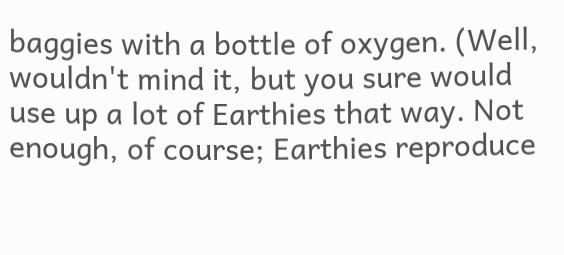baggies with a bottle of oxygen. (Well,
wouldn't mind it, but you sure would use up a lot of Earthies that way. Not enough, of course; Earthies reproduce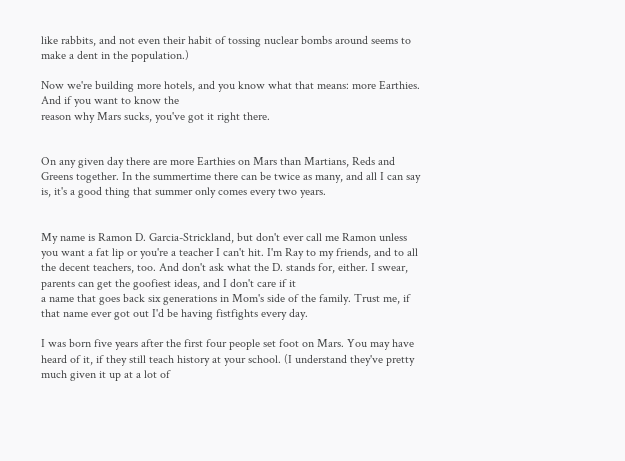like rabbits, and not even their habit of tossing nuclear bombs around seems to make a dent in the population.)

Now we're building more hotels, and you know what that means: more Earthies. And if you want to know the
reason why Mars sucks, you've got it right there.


On any given day there are more Earthies on Mars than Martians, Reds and Greens together. In the summertime there can be twice as many, and all I can say is, it's a good thing that summer only comes every two years.


My name is Ramon D. Garcia-Strickland, but don't ever call me Ramon unless you want a fat lip or you're a teacher I can't hit. I'm Ray to my friends, and to all the decent teachers, too. And don't ask what the D. stands for, either. I swear, parents can get the goofiest ideas, and I don't care if it
a name that goes back six generations in Mom's side of the family. Trust me, if that name ever got out I'd be having fistfights every day.

I was born five years after the first four people set foot on Mars. You may have heard of it, if they still teach history at your school. (I understand they've pretty much given it up at a lot of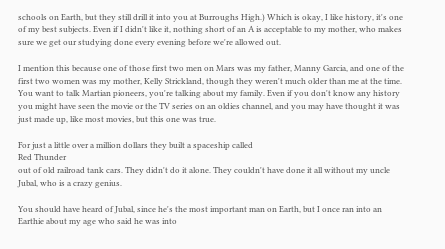schools on Earth, but they still drill it into you at Burroughs High.) Which is okay, I like history, it's one of my best subjects. Even if I didn't like it, nothing short of an A is acceptable to my mother, who makes sure we get our studying done every evening before we're allowed out.

I mention this because one of those first two men on Mars was my father, Manny Garcia, and one of the first two women was my mother, Kelly Strickland, though they weren't much older than me at the time. You want to talk Martian pioneers, you're talking about my family. Even if you don't know any history you might have seen the movie or the TV series on an oldies channel, and you may have thought it was just made up, like most movies, but this one was true.

For just a little over a million dollars they built a spaceship called
Red Thunder
out of old railroad tank cars. They didn't do it alone. They couldn't have done it all without my uncle Jubal, who is a crazy genius.

You should have heard of Jubal, since he's the most important man on Earth, but I once ran into an Earthie about my age who said he was into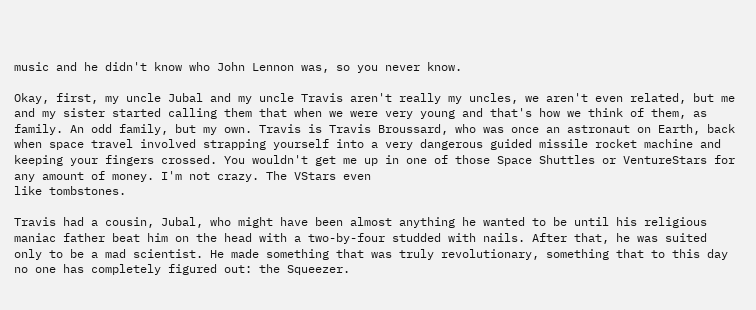music and he didn't know who John Lennon was, so you never know.

Okay, first, my uncle Jubal and my uncle Travis aren't really my uncles, we aren't even related, but me and my sister started calling them that when we were very young and that's how we think of them, as family. An odd family, but my own. Travis is Travis Broussard, who was once an astronaut on Earth, back when space travel involved strapping yourself into a very dangerous guided missile rocket machine and keeping your fingers crossed. You wouldn't get me up in one of those Space Shuttles or VentureStars for any amount of money. I'm not crazy. The VStars even
like tombstones.

Travis had a cousin, Jubal, who might have been almost anything he wanted to be until his religious maniac father beat him on the head with a two-by-four studded with nails. After that, he was suited only to be a mad scientist. He made something that was truly revolutionary, something that to this day no one has completely figured out: the Squeezer.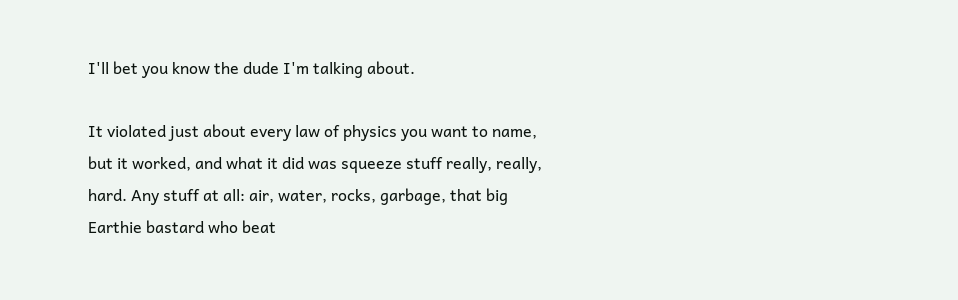I'll bet you know the dude I'm talking about.

It violated just about every law of physics you want to name, but it worked, and what it did was squeeze stuff really, really,
hard. Any stuff at all: air, water, rocks, garbage, that big Earthie bastard who beat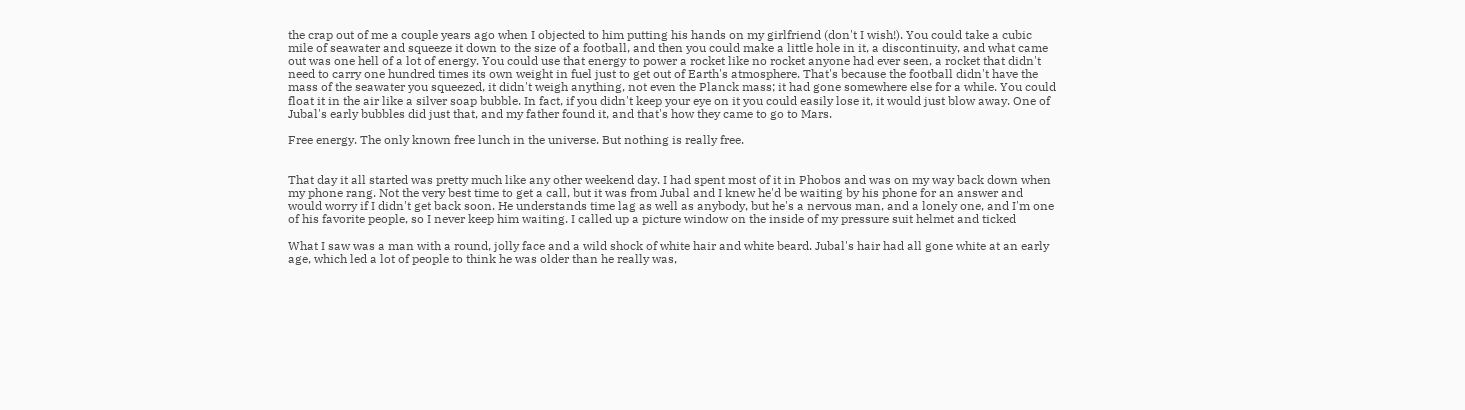the crap out of me a couple years ago when I objected to him putting his hands on my girlfriend (don't I wish!). You could take a cubic mile of seawater and squeeze it down to the size of a football, and then you could make a little hole in it, a discontinuity, and what came out was one hell of a lot of energy. You could use that energy to power a rocket like no rocket anyone had ever seen, a rocket that didn't need to carry one hundred times its own weight in fuel just to get out of Earth's atmosphere. That's because the football didn't have the mass of the seawater you squeezed, it didn't weigh anything, not even the Planck mass; it had gone somewhere else for a while. You could float it in the air like a silver soap bubble. In fact, if you didn't keep your eye on it you could easily lose it, it would just blow away. One of Jubal's early bubbles did just that, and my father found it, and that's how they came to go to Mars.

Free energy. The only known free lunch in the universe. But nothing is really free.


That day it all started was pretty much like any other weekend day. I had spent most of it in Phobos and was on my way back down when my phone rang. Not the very best time to get a call, but it was from Jubal and I knew he'd be waiting by his phone for an answer and would worry if I didn't get back soon. He understands time lag as well as anybody, but he's a nervous man, and a lonely one, and I'm one of his favorite people, so I never keep him waiting. I called up a picture window on the inside of my pressure suit helmet and ticked

What I saw was a man with a round, jolly face and a wild shock of white hair and white beard. Jubal's hair had all gone white at an early age, which led a lot of people to think he was older than he really was,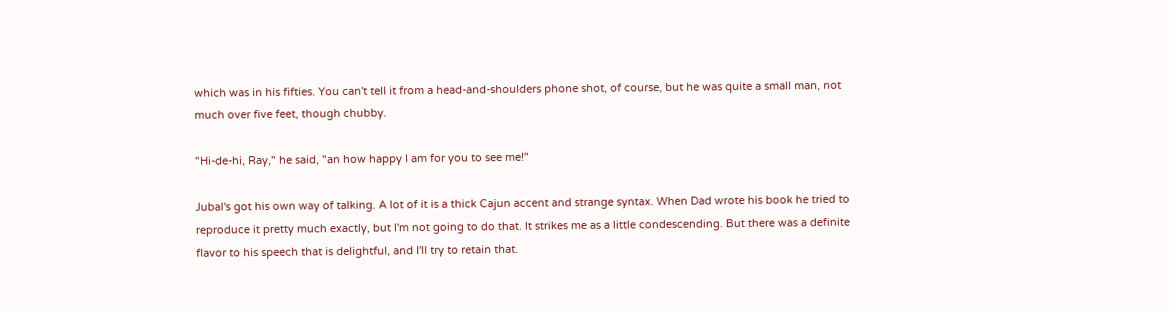which was in his fifties. You can't tell it from a head-and-shoulders phone shot, of course, but he was quite a small man, not much over five feet, though chubby.

"Hi-de-hi, Ray," he said, "an how happy I am for you to see me!"

Jubal's got his own way of talking. A lot of it is a thick Cajun accent and strange syntax. When Dad wrote his book he tried to reproduce it pretty much exactly, but I'm not going to do that. It strikes me as a little condescending. But there was a definite flavor to his speech that is delightful, and I'll try to retain that.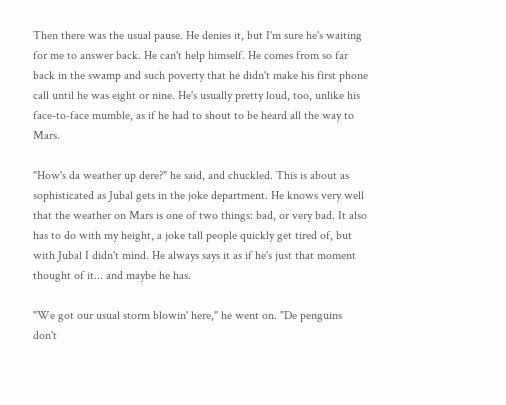Then there was the usual pause. He denies it, but I'm sure he's waiting for me to answer back. He can't help himself. He comes from so far back in the swamp and such poverty that he didn't make his first phone call until he was eight or nine. He's usually pretty loud, too, unlike his face-to-face mumble, as if he had to shout to be heard all the way to Mars.

"How's da weather up dere?" he said, and chuckled. This is about as sophisticated as Jubal gets in the joke department. He knows very well that the weather on Mars is one of two things: bad, or very bad. It also has to do with my height, a joke tall people quickly get tired of, but with Jubal I didn't mind. He always says it as if he's just that moment thought of it... and maybe he has.

"We got our usual storm blowin' here," he went on. "De penguins don't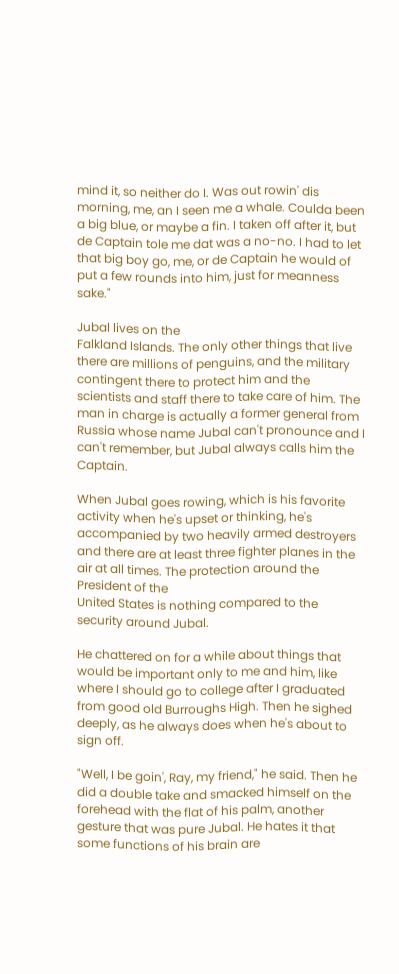mind it, so neither do I. Was out rowin' dis morning, me, an I seen me a whale. Coulda been a big blue, or maybe a fin. I taken off after it, but de Captain tole me dat was a no-no. I had to let that big boy go, me, or de Captain he would of put a few rounds into him, just for meanness sake."

Jubal lives on the
Falkland Islands. The only other things that live there are millions of penguins, and the military contingent there to protect him and the scientists and staff there to take care of him. The man in charge is actually a former general from
Russia whose name Jubal can't pronounce and I can't remember, but Jubal always calls him the Captain.

When Jubal goes rowing, which is his favorite activity when he's upset or thinking, he's accompanied by two heavily armed destroyers and there are at least three fighter planes in the air at all times. The protection around the President of the
United States is nothing compared to the security around Jubal.

He chattered on for a while about things that would be important only to me and him, like where I should go to college after I graduated from good old Burroughs High. Then he sighed deeply, as he always does when he's about to sign off.

"Well, I be goin', Ray, my friend," he said. Then he did a double take and smacked himself on the forehead with the flat of his palm, another gesture that was pure Jubal. He hates it that some functions of his brain are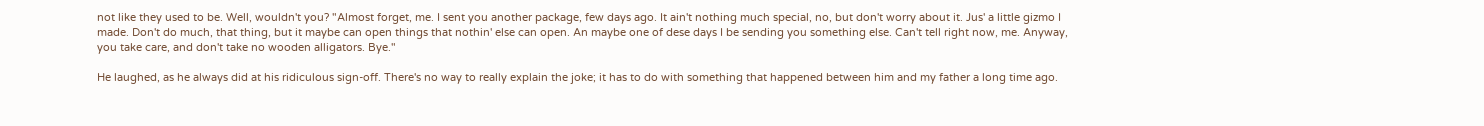not like they used to be. Well, wouldn't you? "Almost forget, me. I sent you another package, few days ago. It ain't nothing much special, no, but don't worry about it. Jus' a little gizmo I made. Don't do much, that thing, but it maybe can open things that nothin' else can open. An maybe one of dese days I be sending you something else. Can't tell right now, me. Anyway, you take care, and don't take no wooden alligators. Bye."

He laughed, as he always did at his ridiculous sign-off. There's no way to really explain the joke; it has to do with something that happened between him and my father a long time ago.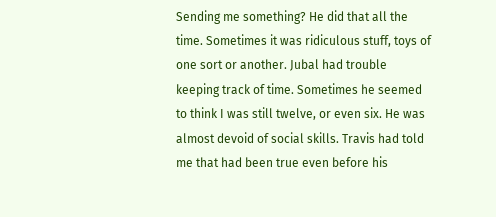Sending me something? He did that all the time. Sometimes it was ridiculous stuff, toys of one sort or another. Jubal had trouble keeping track of time. Sometimes he seemed to think I was still twelve, or even six. He was almost devoid of social skills. Travis had told me that had been true even before his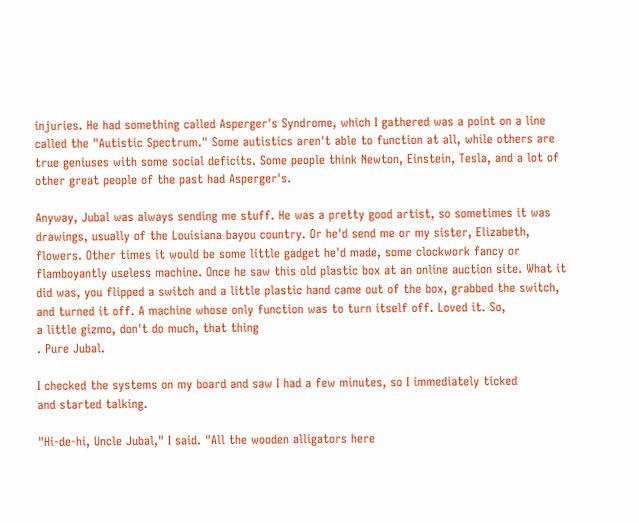injuries. He had something called Asperger's Syndrome, which I gathered was a point on a line called the "Autistic Spectrum." Some autistics aren't able to function at all, while others are true geniuses with some social deficits. Some people think Newton, Einstein, Tesla, and a lot of other great people of the past had Asperger's.

Anyway, Jubal was always sending me stuff. He was a pretty good artist, so sometimes it was drawings, usually of the Louisiana bayou country. Or he'd send me or my sister, Elizabeth, flowers. Other times it would be some little gadget he'd made, some clockwork fancy or flamboyantly useless machine. Once he saw this old plastic box at an online auction site. What it did was, you flipped a switch and a little plastic hand came out of the box, grabbed the switch, and turned it off. A machine whose only function was to turn itself off. Loved it. So,
a little gizmo, don't do much, that thing
. Pure Jubal.

I checked the systems on my board and saw I had a few minutes, so I immediately ticked
and started talking.

"Hi-de-hi, Uncle Jubal," I said. "All the wooden alligators here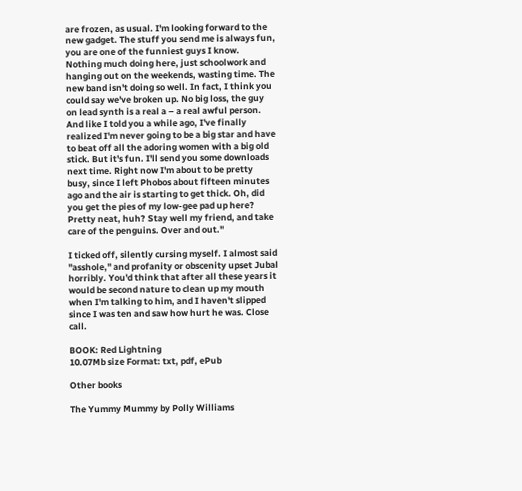are frozen, as usual. I'm looking forward to the new gadget. The stuff you send me is always fun, you are one of the funniest guys I know. Nothing much doing here, just schoolwork and hanging out on the weekends, wasting time. The new band isn't doing so well. In fact, I think you could say we've broken up. No big loss, the guy on lead synth is a real a – a real awful person. And like I told you a while ago, I've finally realized I'm never going to be a big star and have to beat off all the adoring women with a big old stick. But it's fun. I'll send you some downloads next time. Right now I'm about to be pretty busy, since I left Phobos about fifteen minutes ago and the air is starting to get thick. Oh, did you get the pies of my low-gee pad up here? Pretty neat, huh? Stay well my friend, and take care of the penguins. Over and out."

I ticked off, silently cursing myself. I almost said "asshole," and profanity or obscenity upset Jubal horribly. You'd think that after all these years it would be second nature to clean up my mouth when I'm talking to him, and I haven't slipped since I was ten and saw how hurt he was. Close call.

BOOK: Red Lightning
10.07Mb size Format: txt, pdf, ePub

Other books

The Yummy Mummy by Polly Williams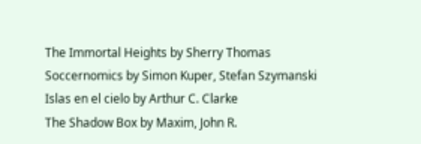The Immortal Heights by Sherry Thomas
Soccernomics by Simon Kuper, Stefan Szymanski
Islas en el cielo by Arthur C. Clarke
The Shadow Box by Maxim, John R.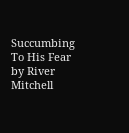Succumbing To His Fear by River Mitchell